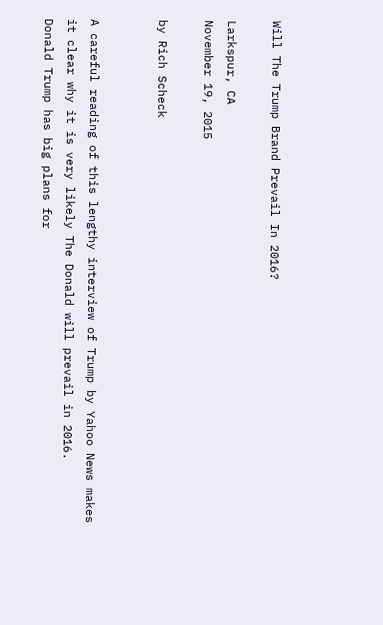Will The Trump Brand Prevail In 2016?

Larkspur, CA
November 19, 2015

by Rich Scheck


A careful reading of this lengthy interview of Trump by Yahoo News makes
it clear why it is very likely The Donald will prevail in 2016.
Donald Trump has big plans for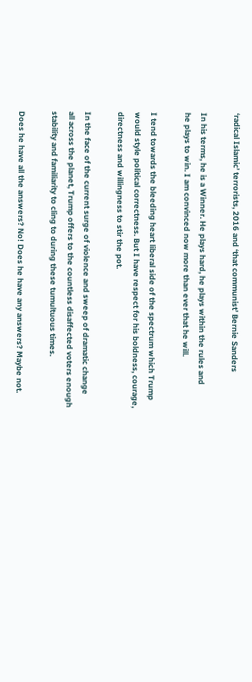‘radical Islamic’ terrorists, 2016 and ‘that communist’ Bernie Sanders

In his terms, he is a Winner. He plays hard, he plays within the rules and
he plays to win. I am convinced now more than ever that he will.

I tend towards the bleeding heart liberal side of the spectrum which Trump
would style political correctness. But I have respect for his boldness, courage,
directness and willingness to stir the pot.

In the face of the current surge of violence and sweep of dramatic change
all across the planet, Trump offers to the countless disaffected voters enough
stability and familiarity to cling to during these tumultuous times.

Does he have all the answers? No! Does he have any answers? Maybe not.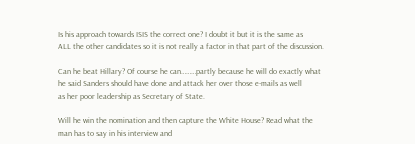Is his approach towards ISIS the correct one? I doubt it but it is the same as
ALL the other candidates so it is not really a factor in that part of the discussion.

Can he beat Hillary? Of course he can………partly because he will do exactly what
he said Sanders should have done and attack her over those e-mails as well
as her poor leadership as Secretary of State.

Will he win the nomination and then capture the White House? Read what the
man has to say in his interview and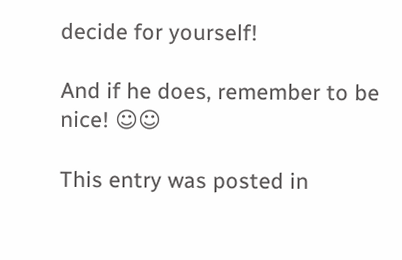decide for yourself!

And if he does, remember to be nice! ☺☺

This entry was posted in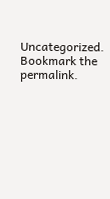Uncategorized. Bookmark the permalink.